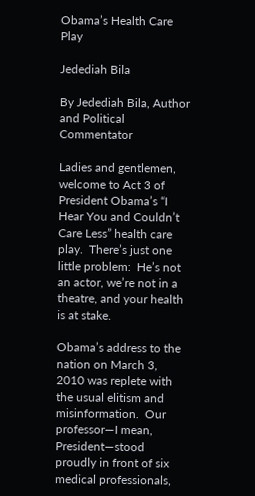Obama’s Health Care Play

Jedediah Bila

By Jedediah Bila, Author and Political Commentator

Ladies and gentlemen, welcome to Act 3 of President Obama’s “I Hear You and Couldn’t Care Less” health care play.  There’s just one little problem:  He’s not an actor, we’re not in a theatre, and your health is at stake.

Obama’s address to the nation on March 3, 2010 was replete with the usual elitism and misinformation.  Our professor—I mean, President—stood proudly in front of six medical professionals,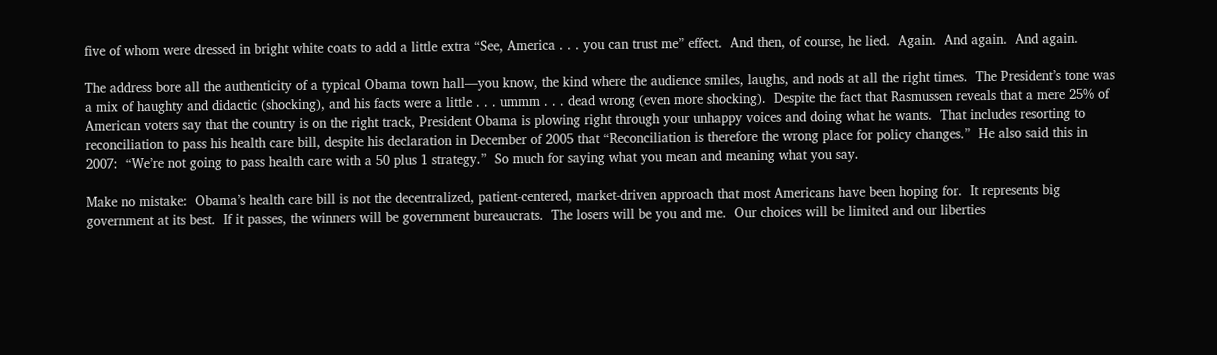five of whom were dressed in bright white coats to add a little extra “See, America . . . you can trust me” effect.  And then, of course, he lied.  Again.  And again.  And again.

The address bore all the authenticity of a typical Obama town hall—you know, the kind where the audience smiles, laughs, and nods at all the right times.  The President’s tone was a mix of haughty and didactic (shocking), and his facts were a little . . . ummm . . . dead wrong (even more shocking).  Despite the fact that Rasmussen reveals that a mere 25% of American voters say that the country is on the right track, President Obama is plowing right through your unhappy voices and doing what he wants.  That includes resorting to reconciliation to pass his health care bill, despite his declaration in December of 2005 that “Reconciliation is therefore the wrong place for policy changes.”  He also said this in 2007:  “We’re not going to pass health care with a 50 plus 1 strategy.”  So much for saying what you mean and meaning what you say.

Make no mistake:  Obama’s health care bill is not the decentralized, patient-centered, market-driven approach that most Americans have been hoping for.  It represents big government at its best.  If it passes, the winners will be government bureaucrats.  The losers will be you and me.  Our choices will be limited and our liberties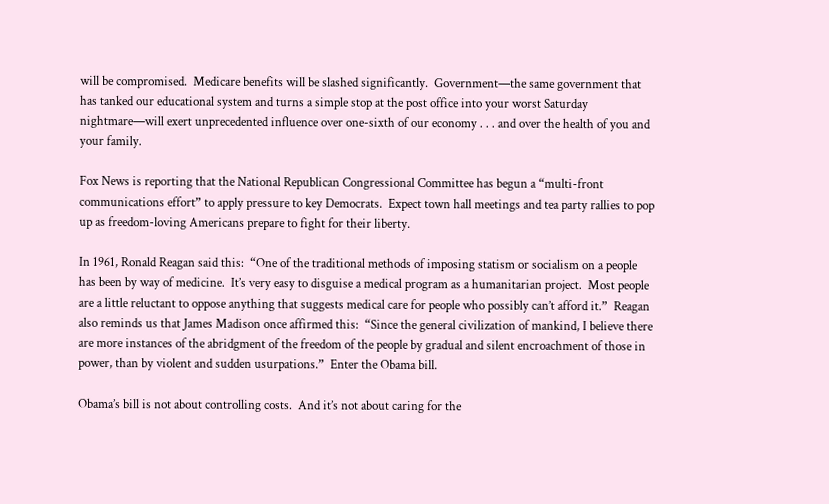will be compromised.  Medicare benefits will be slashed significantly.  Government—the same government that has tanked our educational system and turns a simple stop at the post office into your worst Saturday nightmare—will exert unprecedented influence over one-sixth of our economy . . . and over the health of you and your family.

Fox News is reporting that the National Republican Congressional Committee has begun a “multi-front communications effort” to apply pressure to key Democrats.  Expect town hall meetings and tea party rallies to pop up as freedom-loving Americans prepare to fight for their liberty.

In 1961, Ronald Reagan said this:  “One of the traditional methods of imposing statism or socialism on a people has been by way of medicine.  It’s very easy to disguise a medical program as a humanitarian project.  Most people are a little reluctant to oppose anything that suggests medical care for people who possibly can’t afford it.”  Reagan also reminds us that James Madison once affirmed this:  “Since the general civilization of mankind, I believe there are more instances of the abridgment of the freedom of the people by gradual and silent encroachment of those in power, than by violent and sudden usurpations.”  Enter the Obama bill.

Obama’s bill is not about controlling costs.  And it’s not about caring for the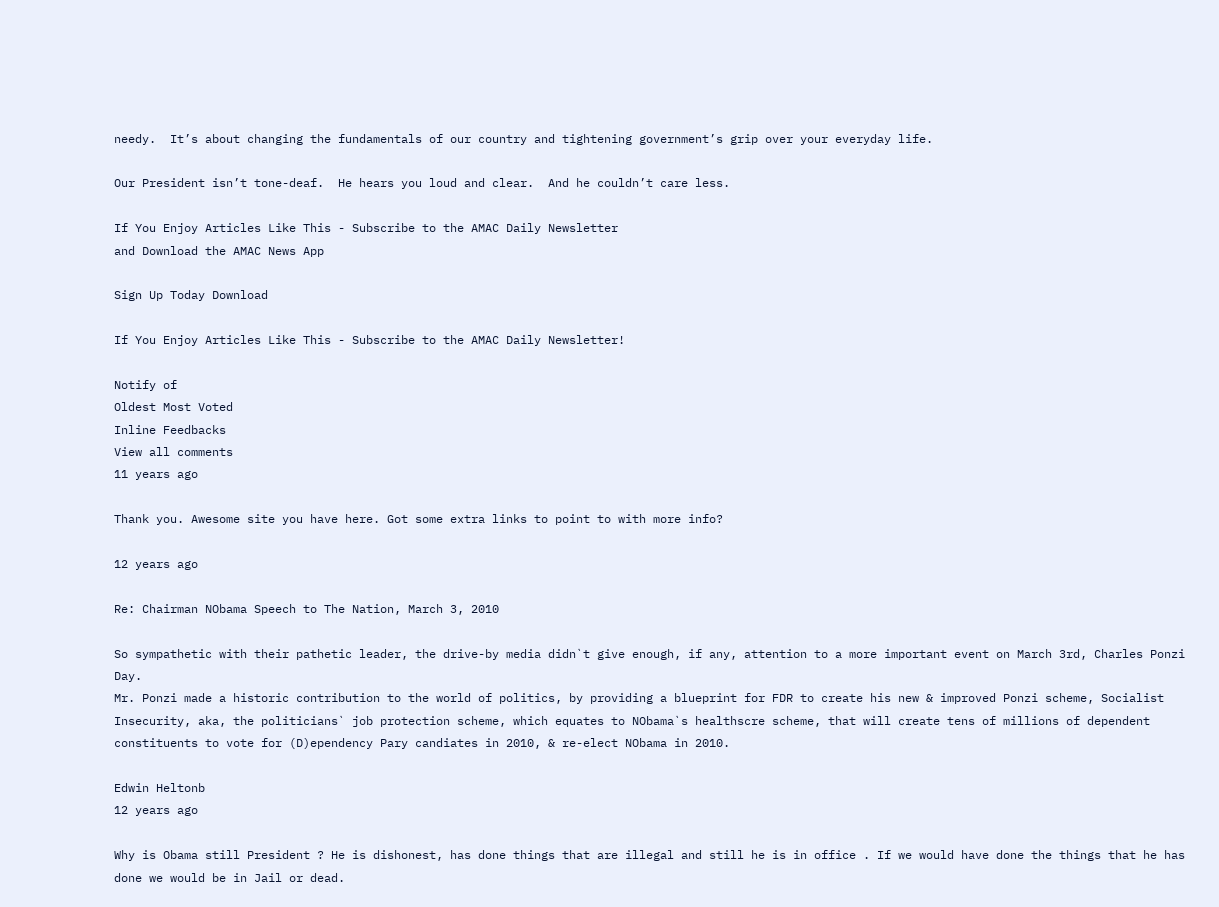needy.  It’s about changing the fundamentals of our country and tightening government’s grip over your everyday life.

Our President isn’t tone-deaf.  He hears you loud and clear.  And he couldn’t care less.

If You Enjoy Articles Like This - Subscribe to the AMAC Daily Newsletter
and Download the AMAC News App

Sign Up Today Download

If You Enjoy Articles Like This - Subscribe to the AMAC Daily Newsletter!

Notify of
Oldest Most Voted
Inline Feedbacks
View all comments
11 years ago

Thank you. Awesome site you have here. Got some extra links to point to with more info?

12 years ago

Re: Chairman NObama Speech to The Nation, March 3, 2010

So sympathetic with their pathetic leader, the drive-by media didn`t give enough, if any, attention to a more important event on March 3rd, Charles Ponzi Day.
Mr. Ponzi made a historic contribution to the world of politics, by providing a blueprint for FDR to create his new & improved Ponzi scheme, Socialist Insecurity, aka, the politicians` job protection scheme, which equates to NObama`s healthscre scheme, that will create tens of millions of dependent constituents to vote for (D)ependency Pary candiates in 2010, & re-elect NObama in 2010.

Edwin Heltonb
12 years ago

Why is Obama still President ? He is dishonest, has done things that are illegal and still he is in office . If we would have done the things that he has done we would be in Jail or dead.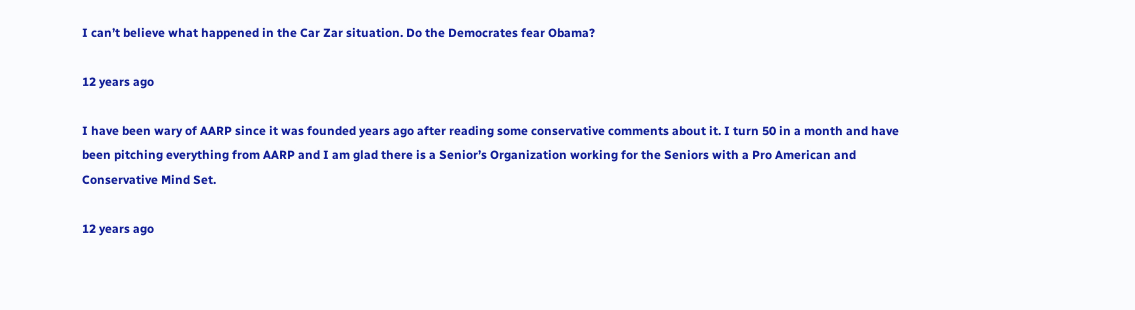I can’t believe what happened in the Car Zar situation. Do the Democrates fear Obama?

12 years ago

I have been wary of AARP since it was founded years ago after reading some conservative comments about it. I turn 50 in a month and have been pitching everything from AARP and I am glad there is a Senior’s Organization working for the Seniors with a Pro American and Conservative Mind Set.

12 years ago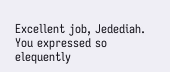Excellent job, Jedediah. You expressed so elequently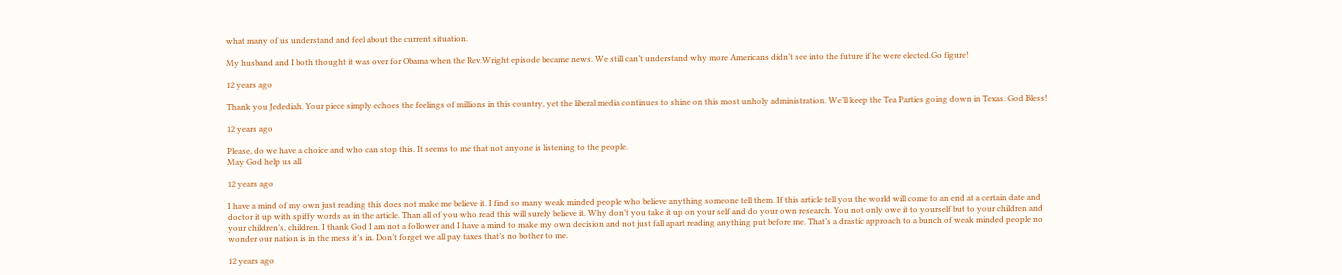what many of us understand and feel about the current situation.

My husband and I both thought it was over for Obama when the Rev.Wright episode became news. We still can’t understand why more Americans didn’t see into the future if he were elected.Go figure!

12 years ago

Thank you Jedediah. Your piece simply echoes the feelings of millions in this country, yet the liberal media continues to shine on this most unholy administration. We’ll keep the Tea Parties going down in Texas. God Bless!

12 years ago

Please, do we have a choice and who can stop this. It seems to me that not anyone is listening to the people.
May God help us all

12 years ago

I have a mind of my own just reading this does not make me believe it. I find so many weak minded people who believe anything someone tell them. If this article tell you the world will come to an end at a certain date and doctor it up with spiffy words as in the article. Than all of you who read this will surely believe it. Why don’t you take it up on your self and do your own research. You not only owe it to yourself but to your children and your children’s, children. I thank God I am not a follower and I have a mind to make my own decision and not just fall apart reading anything put before me. That’s a drastic approach to a bunch of weak minded people no wonder our nation is in the mess it’s in. Don’t forget we all pay taxes that’s no bother to me.

12 years ago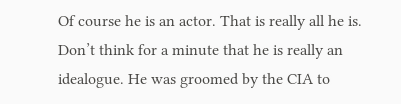Of course he is an actor. That is really all he is. Don’t think for a minute that he is really an idealogue. He was groomed by the CIA to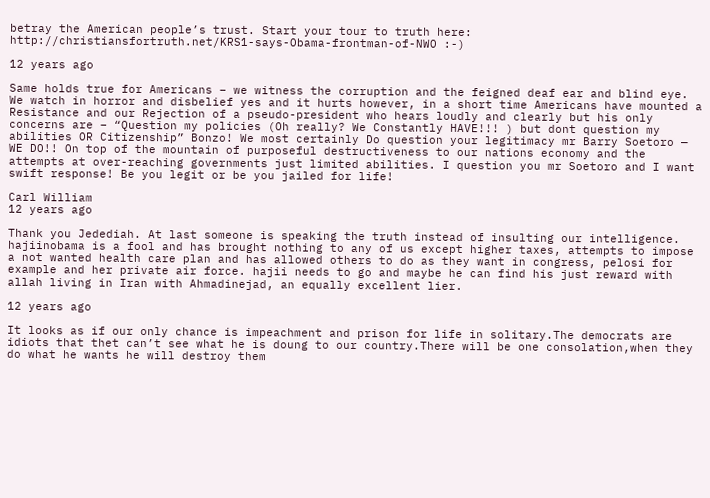betray the American people’s trust. Start your tour to truth here: http://christiansfortruth.net/KRS1-says-Obama-frontman-of-NWO :-)

12 years ago

Same holds true for Americans – we witness the corruption and the feigned deaf ear and blind eye. We watch in horror and disbelief yes and it hurts however, in a short time Americans have mounted a Resistance and our Rejection of a pseudo-president who hears loudly and clearly but his only concerns are – “Question my policies (Oh really? We Constantly HAVE!!! ) but dont question my abilities OR Citizenship” Bonzo! We most certainly Do question your legitimacy mr Barry Soetoro — WE DO!! On top of the mountain of purposeful destructiveness to our nations economy and the attempts at over-reaching governments just limited abilities. I question you mr Soetoro and I want swift response! Be you legit or be you jailed for life!

Carl William
12 years ago

Thank you Jedediah. At last someone is speaking the truth instead of insulting our intelligence. hajiinobama is a fool and has brought nothing to any of us except higher taxes, attempts to impose a not wanted health care plan and has allowed others to do as they want in congress, pelosi for example and her private air force. hajii needs to go and maybe he can find his just reward with allah living in Iran with Ahmadinejad, an equally excellent lier.

12 years ago

It looks as if our only chance is impeachment and prison for life in solitary.The democrats are idiots that thet can’t see what he is doung to our country.There will be one consolation,when they do what he wants he will destroy them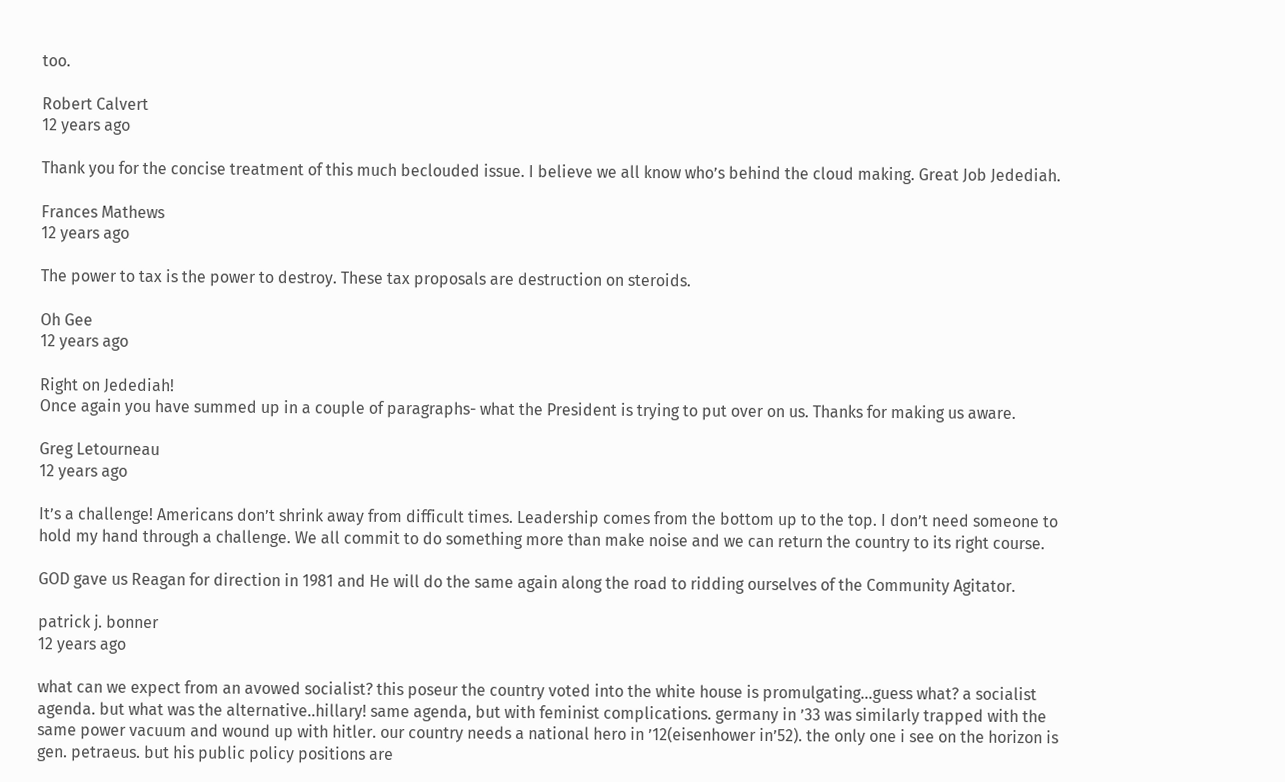too.

Robert Calvert
12 years ago

Thank you for the concise treatment of this much beclouded issue. I believe we all know who’s behind the cloud making. Great Job Jedediah.

Frances Mathews
12 years ago

The power to tax is the power to destroy. These tax proposals are destruction on steroids.

Oh Gee
12 years ago

Right on Jedediah!
Once again you have summed up in a couple of paragraphs- what the President is trying to put over on us. Thanks for making us aware.

Greg Letourneau
12 years ago

It’s a challenge! Americans don’t shrink away from difficult times. Leadership comes from the bottom up to the top. I don’t need someone to hold my hand through a challenge. We all commit to do something more than make noise and we can return the country to its right course.

GOD gave us Reagan for direction in 1981 and He will do the same again along the road to ridding ourselves of the Community Agitator.

patrick j. bonner
12 years ago

what can we expect from an avowed socialist? this poseur the country voted into the white house is promulgating…guess what? a socialist agenda. but what was the alternative..hillary! same agenda, but with feminist complications. germany in ’33 was similarly trapped with the same power vacuum and wound up with hitler. our country needs a national hero in ’12(eisenhower in’52). the only one i see on the horizon is gen. petraeus. but his public policy positions are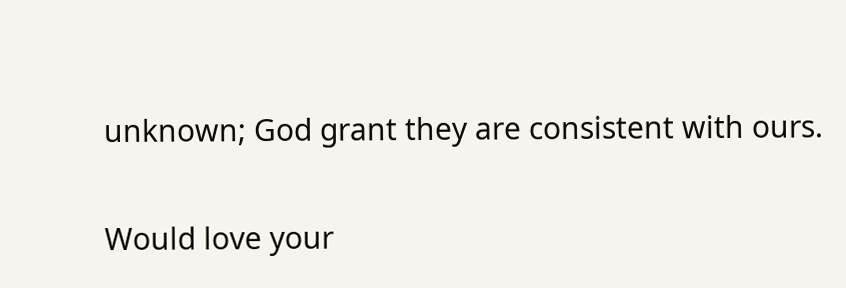unknown; God grant they are consistent with ours.

Would love your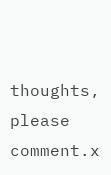thoughts, please comment.x